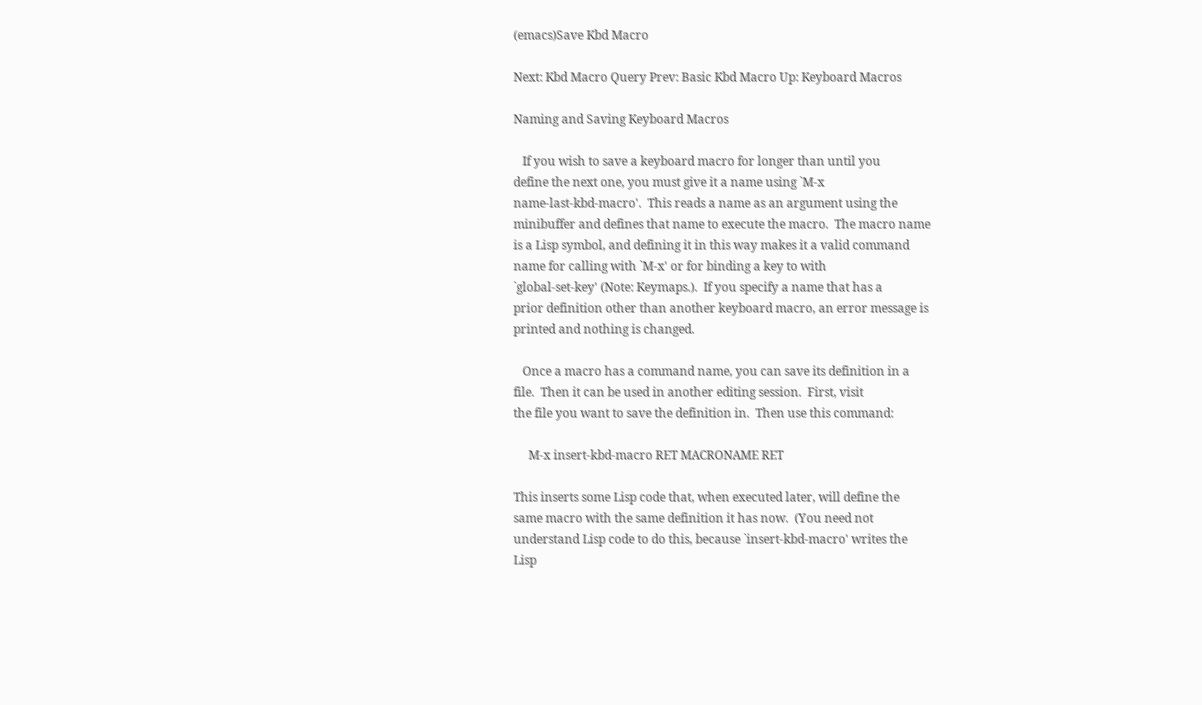(emacs)Save Kbd Macro

Next: Kbd Macro Query Prev: Basic Kbd Macro Up: Keyboard Macros

Naming and Saving Keyboard Macros

   If you wish to save a keyboard macro for longer than until you
define the next one, you must give it a name using `M-x
name-last-kbd-macro'.  This reads a name as an argument using the
minibuffer and defines that name to execute the macro.  The macro name
is a Lisp symbol, and defining it in this way makes it a valid command
name for calling with `M-x' or for binding a key to with
`global-set-key' (Note: Keymaps.).  If you specify a name that has a
prior definition other than another keyboard macro, an error message is
printed and nothing is changed.

   Once a macro has a command name, you can save its definition in a
file.  Then it can be used in another editing session.  First, visit
the file you want to save the definition in.  Then use this command:

     M-x insert-kbd-macro RET MACRONAME RET

This inserts some Lisp code that, when executed later, will define the
same macro with the same definition it has now.  (You need not
understand Lisp code to do this, because `insert-kbd-macro' writes the
Lisp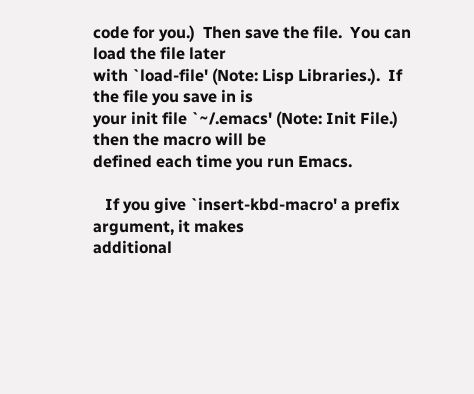code for you.)  Then save the file.  You can load the file later
with `load-file' (Note: Lisp Libraries.).  If the file you save in is
your init file `~/.emacs' (Note: Init File.) then the macro will be
defined each time you run Emacs.

   If you give `insert-kbd-macro' a prefix argument, it makes
additional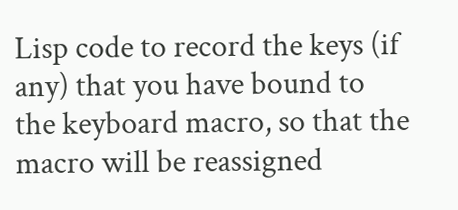Lisp code to record the keys (if any) that you have bound to
the keyboard macro, so that the macro will be reassigned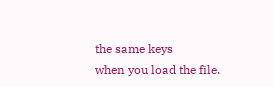the same keys
when you load the file.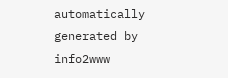automatically generated by info2www